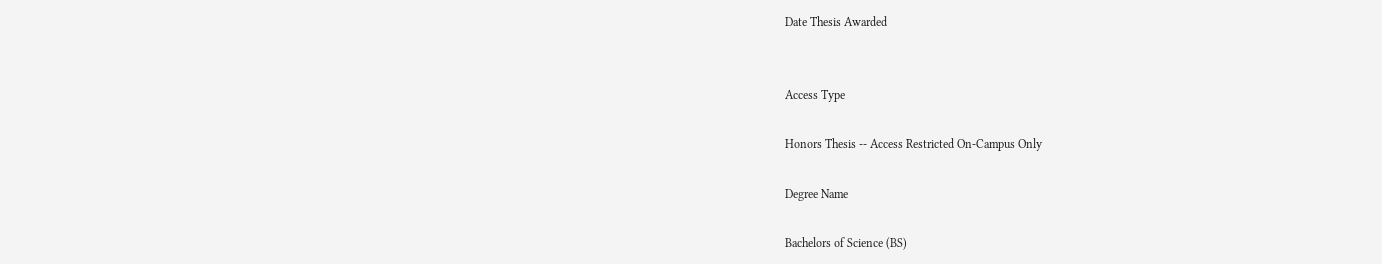Date Thesis Awarded


Access Type

Honors Thesis -- Access Restricted On-Campus Only

Degree Name

Bachelors of Science (BS)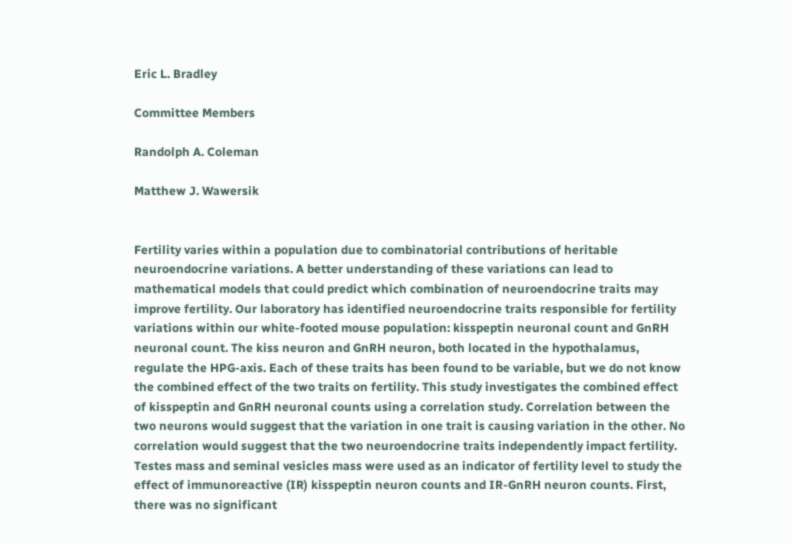Eric L. Bradley

Committee Members

Randolph A. Coleman

Matthew J. Wawersik


Fertility varies within a population due to combinatorial contributions of heritable neuroendocrine variations. A better understanding of these variations can lead to mathematical models that could predict which combination of neuroendocrine traits may improve fertility. Our laboratory has identified neuroendocrine traits responsible for fertility variations within our white-footed mouse population: kisspeptin neuronal count and GnRH neuronal count. The kiss neuron and GnRH neuron, both located in the hypothalamus, regulate the HPG-axis. Each of these traits has been found to be variable, but we do not know the combined effect of the two traits on fertility. This study investigates the combined effect of kisspeptin and GnRH neuronal counts using a correlation study. Correlation between the two neurons would suggest that the variation in one trait is causing variation in the other. No correlation would suggest that the two neuroendocrine traits independently impact fertility. Testes mass and seminal vesicles mass were used as an indicator of fertility level to study the effect of immunoreactive (IR) kisspeptin neuron counts and IR-GnRH neuron counts. First, there was no significant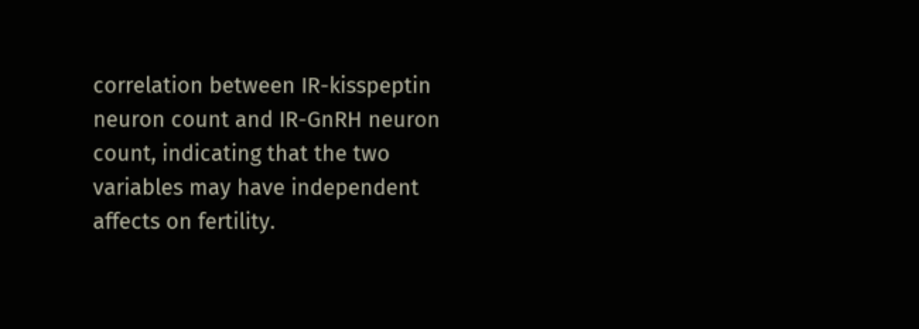correlation between IR-kisspeptin neuron count and IR-GnRH neuron count, indicating that the two variables may have independent affects on fertility.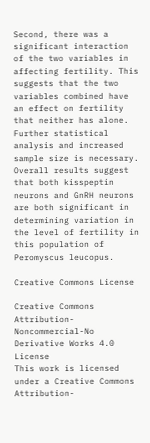Second, there was a significant interaction of the two variables in affecting fertility. This suggests that the two variables combined have an effect on fertility that neither has alone. Further statistical analysis and increased sample size is necessary. Overall results suggest that both kisspeptin neurons and GnRH neurons are both significant in determining variation in the level of fertility in this population of Peromyscus leucopus.

Creative Commons License

Creative Commons Attribution-Noncommercial-No Derivative Works 4.0 License
This work is licensed under a Creative Commons Attribution-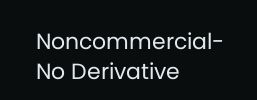Noncommercial-No Derivative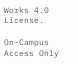Works 4.0 License.

On-Campus Access Only